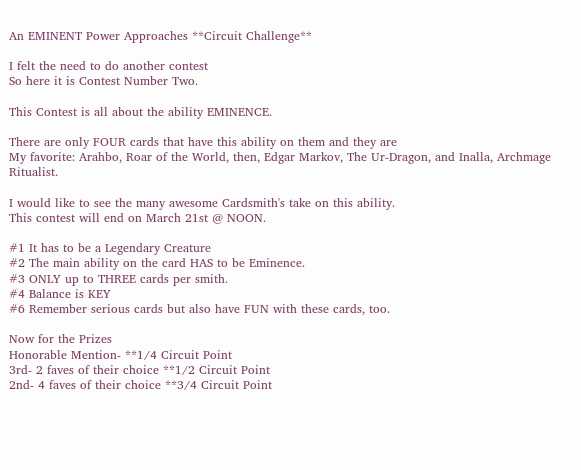An EMINENT Power Approaches **Circuit Challenge**

I felt the need to do another contest
So here it is Contest Number Two.

This Contest is all about the ability EMINENCE.

There are only FOUR cards that have this ability on them and they are
My favorite: Arahbo, Roar of the World, then, Edgar Markov, The Ur-Dragon, and Inalla, Archmage Ritualist.

I would like to see the many awesome Cardsmith's take on this ability.
This contest will end on March 21st @ NOON.

#1 It has to be a Legendary Creature
#2 The main ability on the card HAS to be Eminence.
#3 ONLY up to THREE cards per smith.
#4 Balance is KEY
#6 Remember serious cards but also have FUN with these cards, too.

Now for the Prizes
Honorable Mention- **1/4 Circuit Point
3rd- 2 faves of their choice **1/2 Circuit Point
2nd- 4 faves of their choice **3/4 Circuit Point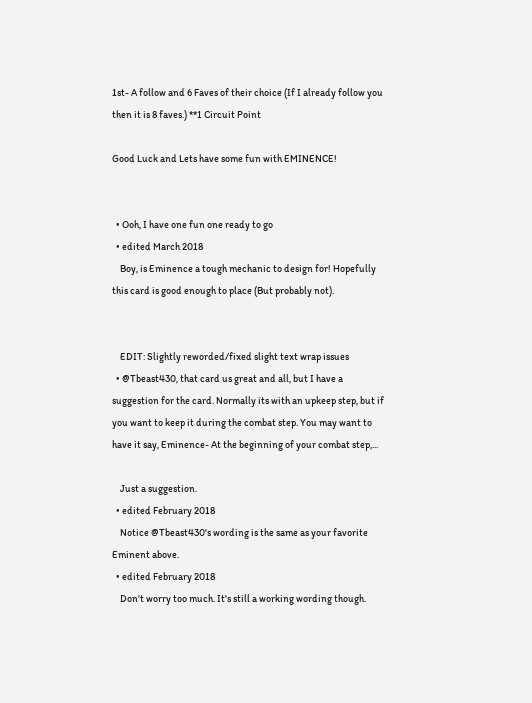1st- A follow and 6 Faves of their choice (If I already follow you then it is 8 faves.) **1 Circuit Point

Good Luck and Lets have some fun with EMINENCE!


  • Ooh, I have one fun one ready to go
  • edited March 2018
    Boy, is Eminence a tough mechanic to design for! Hopefully this card is good enough to place (But probably not).


    EDIT: Slightly reworded/fixed slight text wrap issues
  • @Tbeast430, that card us great and all, but I have a suggestion for the card. Normally its with an upkeep step, but if you want to keep it during the combat step. You may want to have it say, Eminence- At the beginning of your combat step,...

    Just a suggestion.
  • edited February 2018
    Notice @Tbeast430's wording is the same as your favorite Eminent above.
  • edited February 2018
    Don't worry too much. It's still a working wording though.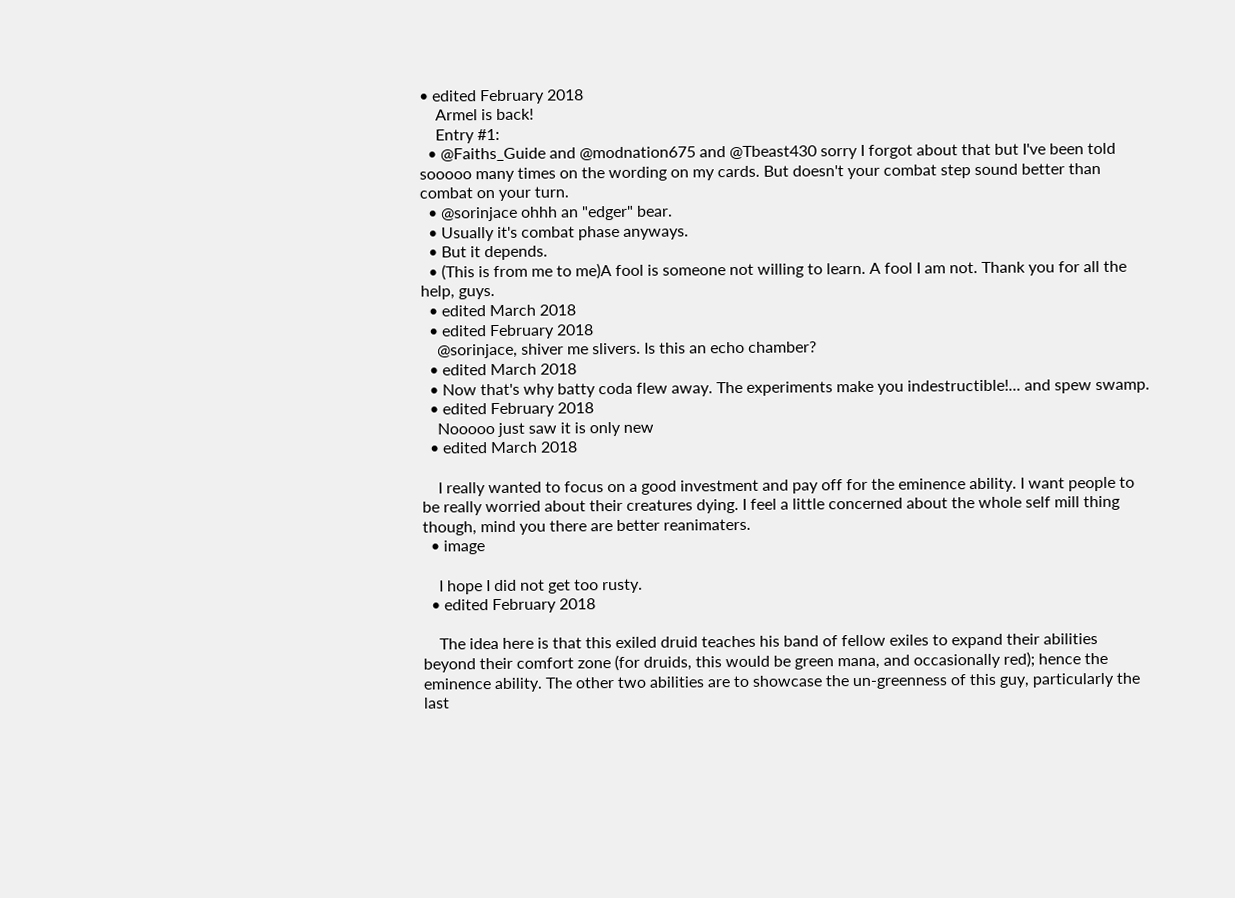• edited February 2018
    Armel is back!
    Entry #1:
  • @Faiths_Guide and @modnation675 and @Tbeast430 sorry I forgot about that but I've been told sooooo many times on the wording on my cards. But doesn't your combat step sound better than combat on your turn.
  • @sorinjace ohhh an "edger" bear.
  • Usually it's combat phase anyways.
  • But it depends.
  • (This is from me to me)A fool is someone not willing to learn. A fool I am not. Thank you for all the help, guys.
  • edited March 2018
  • edited February 2018
    @sorinjace, shiver me slivers. Is this an echo chamber?
  • edited March 2018
  • Now that's why batty coda flew away. The experiments make you indestructible!... and spew swamp.
  • edited February 2018
    Nooooo just saw it is only new
  • edited March 2018

    I really wanted to focus on a good investment and pay off for the eminence ability. I want people to be really worried about their creatures dying. I feel a little concerned about the whole self mill thing though, mind you there are better reanimaters.
  • image

    I hope I did not get too rusty.
  • edited February 2018

    The idea here is that this exiled druid teaches his band of fellow exiles to expand their abilities beyond their comfort zone (for druids, this would be green mana, and occasionally red); hence the eminence ability. The other two abilities are to showcase the un-greenness of this guy, particularly the last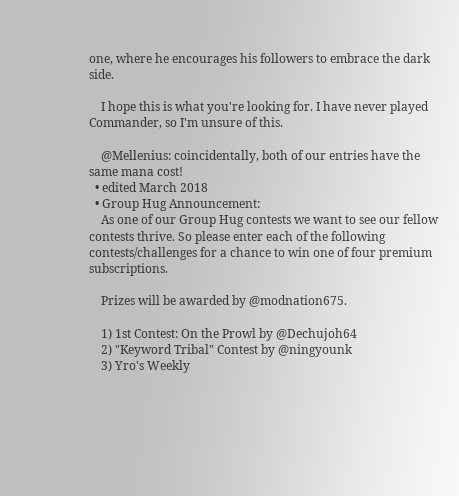one, where he encourages his followers to embrace the dark side.

    I hope this is what you're looking for. I have never played Commander, so I'm unsure of this.

    @Mellenius: coincidentally, both of our entries have the same mana cost!
  • edited March 2018
  • Group Hug Announcement:
    As one of our Group Hug contests we want to see our fellow contests thrive. So please enter each of the following contests/challenges for a chance to win one of four premium subscriptions.

    Prizes will be awarded by @modnation675.

    1) 1st Contest: On the Prowl by @Dechujoh64
    2) "Keyword Tribal" Contest by @ningyounk
    3) Yro's Weekly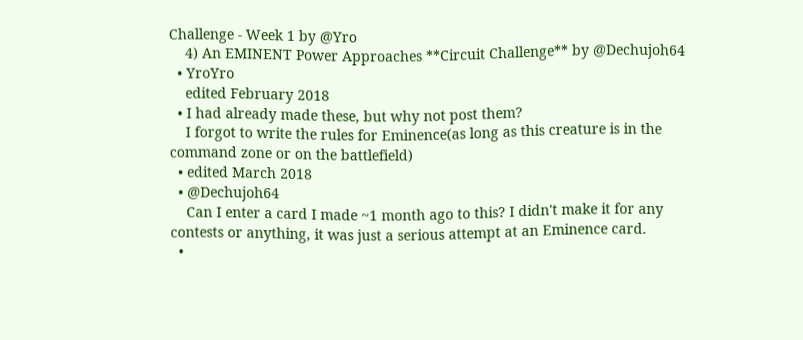Challenge - Week 1 by @Yro
    4) An EMINENT Power Approaches **Circuit Challenge** by @Dechujoh64
  • YroYro
    edited February 2018
  • I had already made these, but why not post them?
    I forgot to write the rules for Eminence(as long as this creature is in the command zone or on the battlefield)
  • edited March 2018
  • @Dechujoh64
    Can I enter a card I made ~1 month ago to this? I didn't make it for any contests or anything, it was just a serious attempt at an Eminence card.
  •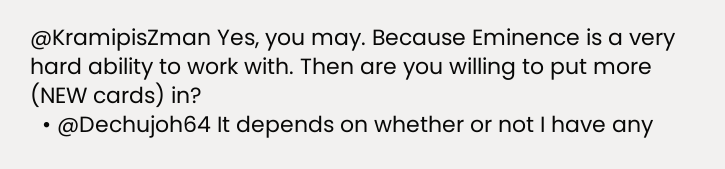@KramipisZman Yes, you may. Because Eminence is a very hard ability to work with. Then are you willing to put more (NEW cards) in?
  • @Dechujoh64 It depends on whether or not I have any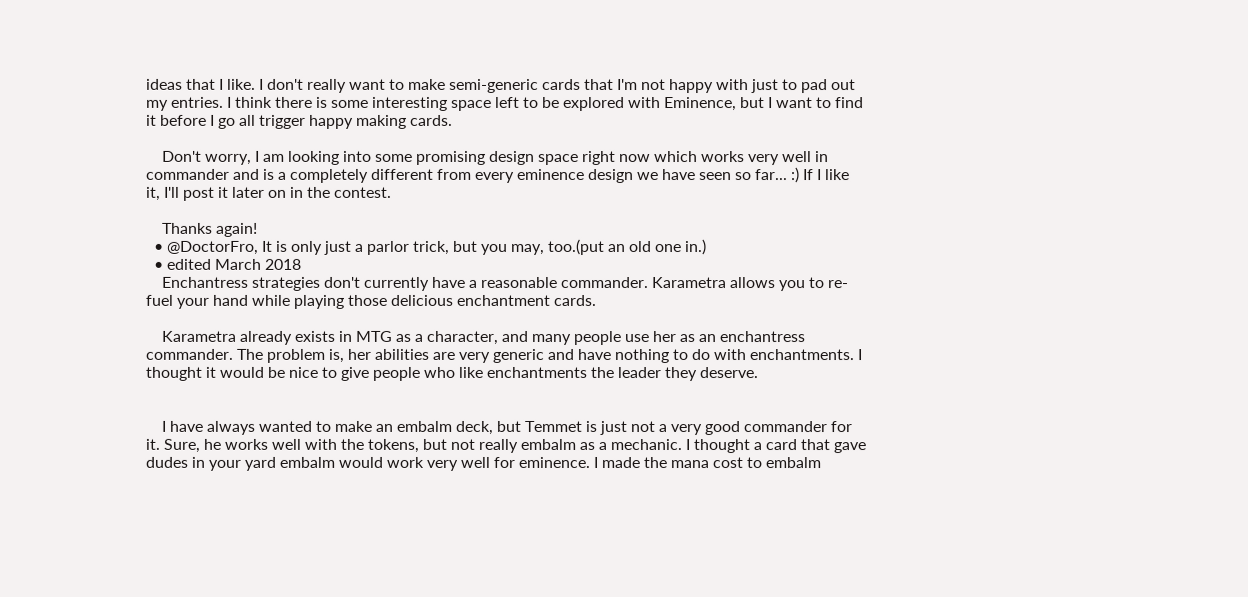ideas that I like. I don't really want to make semi-generic cards that I'm not happy with just to pad out my entries. I think there is some interesting space left to be explored with Eminence, but I want to find it before I go all trigger happy making cards.

    Don't worry, I am looking into some promising design space right now which works very well in commander and is a completely different from every eminence design we have seen so far... :) If I like it, I'll post it later on in the contest.

    Thanks again!
  • @DoctorFro, It is only just a parlor trick, but you may, too.(put an old one in.)
  • edited March 2018
    Enchantress strategies don't currently have a reasonable commander. Karametra allows you to re-fuel your hand while playing those delicious enchantment cards.

    Karametra already exists in MTG as a character, and many people use her as an enchantress commander. The problem is, her abilities are very generic and have nothing to do with enchantments. I thought it would be nice to give people who like enchantments the leader they deserve.


    I have always wanted to make an embalm deck, but Temmet is just not a very good commander for it. Sure, he works well with the tokens, but not really embalm as a mechanic. I thought a card that gave dudes in your yard embalm would work very well for eminence. I made the mana cost to embalm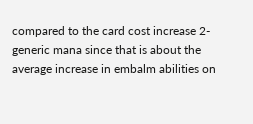compared to the card cost increase 2-generic mana since that is about the average increase in embalm abilities on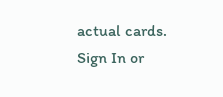actual cards.
Sign In or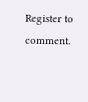Register to comment.